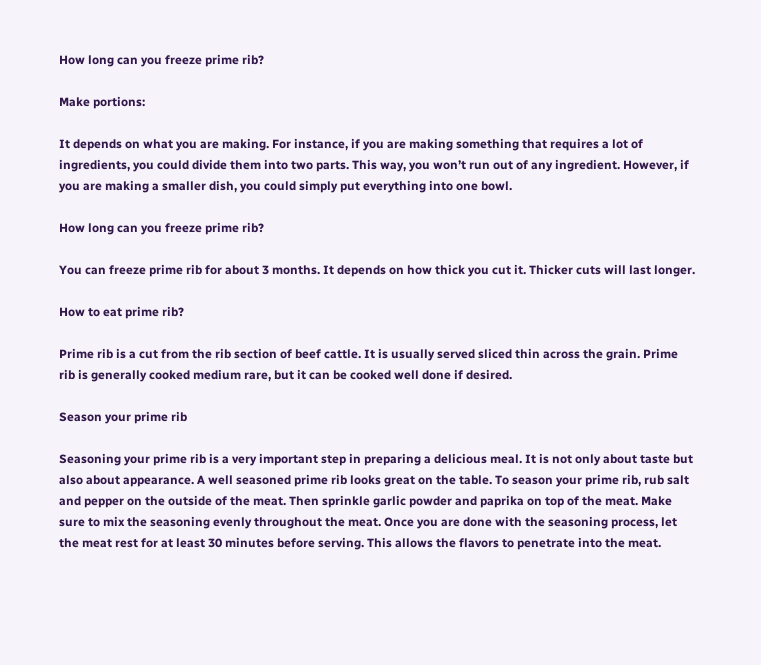How long can you freeze prime rib?

Make portions:

It depends on what you are making. For instance, if you are making something that requires a lot of ingredients, you could divide them into two parts. This way, you won’t run out of any ingredient. However, if you are making a smaller dish, you could simply put everything into one bowl.

How long can you freeze prime rib?

You can freeze prime rib for about 3 months. It depends on how thick you cut it. Thicker cuts will last longer.

How to eat prime rib?

Prime rib is a cut from the rib section of beef cattle. It is usually served sliced thin across the grain. Prime rib is generally cooked medium rare, but it can be cooked well done if desired.

Season your prime rib

Seasoning your prime rib is a very important step in preparing a delicious meal. It is not only about taste but also about appearance. A well seasoned prime rib looks great on the table. To season your prime rib, rub salt and pepper on the outside of the meat. Then sprinkle garlic powder and paprika on top of the meat. Make sure to mix the seasoning evenly throughout the meat. Once you are done with the seasoning process, let the meat rest for at least 30 minutes before serving. This allows the flavors to penetrate into the meat.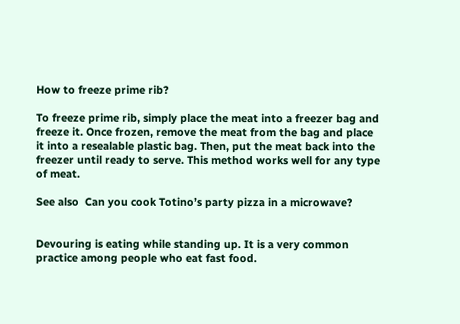How to freeze prime rib?

To freeze prime rib, simply place the meat into a freezer bag and freeze it. Once frozen, remove the meat from the bag and place it into a resealable plastic bag. Then, put the meat back into the freezer until ready to serve. This method works well for any type of meat.

See also  Can you cook Totino’s party pizza in a microwave?


Devouring is eating while standing up. It is a very common practice among people who eat fast food.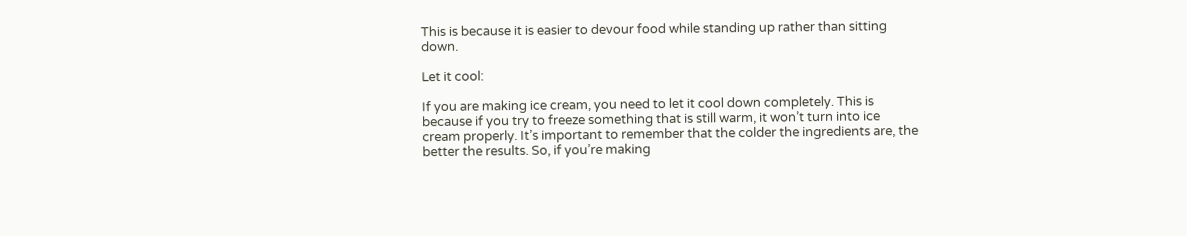This is because it is easier to devour food while standing up rather than sitting down.

Let it cool:

If you are making ice cream, you need to let it cool down completely. This is because if you try to freeze something that is still warm, it won’t turn into ice cream properly. It’s important to remember that the colder the ingredients are, the better the results. So, if you’re making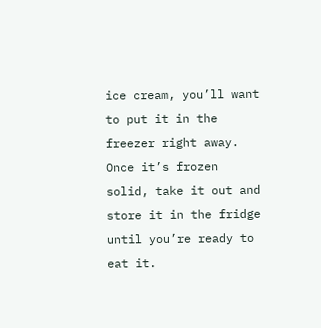ice cream, you’ll want to put it in the freezer right away. Once it’s frozen solid, take it out and store it in the fridge until you’re ready to eat it.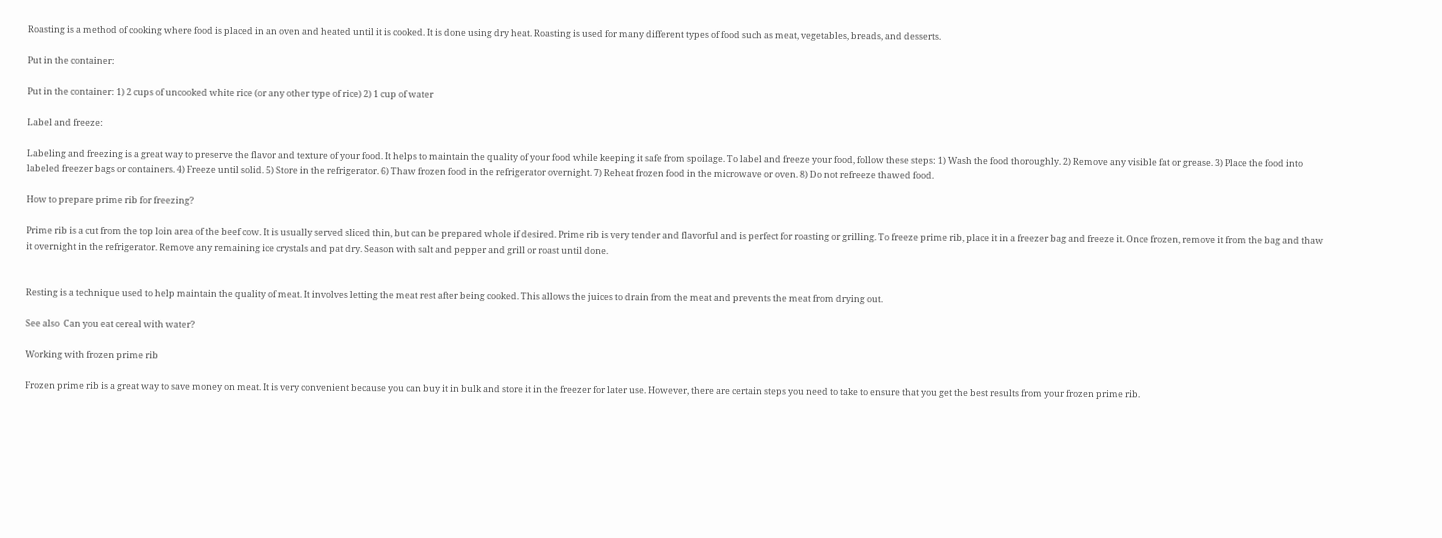Roasting is a method of cooking where food is placed in an oven and heated until it is cooked. It is done using dry heat. Roasting is used for many different types of food such as meat, vegetables, breads, and desserts.

Put in the container:

Put in the container: 1) 2 cups of uncooked white rice (or any other type of rice) 2) 1 cup of water

Label and freeze:

Labeling and freezing is a great way to preserve the flavor and texture of your food. It helps to maintain the quality of your food while keeping it safe from spoilage. To label and freeze your food, follow these steps: 1) Wash the food thoroughly. 2) Remove any visible fat or grease. 3) Place the food into labeled freezer bags or containers. 4) Freeze until solid. 5) Store in the refrigerator. 6) Thaw frozen food in the refrigerator overnight. 7) Reheat frozen food in the microwave or oven. 8) Do not refreeze thawed food.

How to prepare prime rib for freezing?

Prime rib is a cut from the top loin area of the beef cow. It is usually served sliced thin, but can be prepared whole if desired. Prime rib is very tender and flavorful and is perfect for roasting or grilling. To freeze prime rib, place it in a freezer bag and freeze it. Once frozen, remove it from the bag and thaw it overnight in the refrigerator. Remove any remaining ice crystals and pat dry. Season with salt and pepper and grill or roast until done.


Resting is a technique used to help maintain the quality of meat. It involves letting the meat rest after being cooked. This allows the juices to drain from the meat and prevents the meat from drying out.

See also  Can you eat cereal with water?

Working with frozen prime rib

Frozen prime rib is a great way to save money on meat. It is very convenient because you can buy it in bulk and store it in the freezer for later use. However, there are certain steps you need to take to ensure that you get the best results from your frozen prime rib.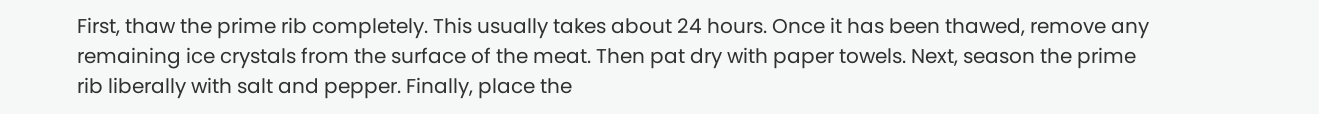First, thaw the prime rib completely. This usually takes about 24 hours. Once it has been thawed, remove any remaining ice crystals from the surface of the meat. Then pat dry with paper towels. Next, season the prime rib liberally with salt and pepper. Finally, place the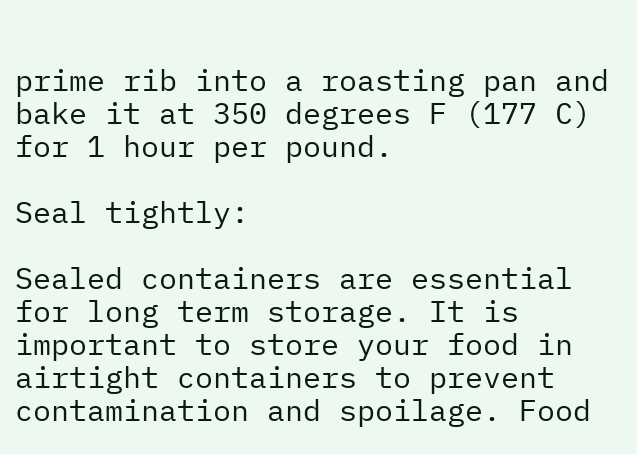prime rib into a roasting pan and bake it at 350 degrees F (177 C) for 1 hour per pound.

Seal tightly:

Sealed containers are essential for long term storage. It is important to store your food in airtight containers to prevent contamination and spoilage. Food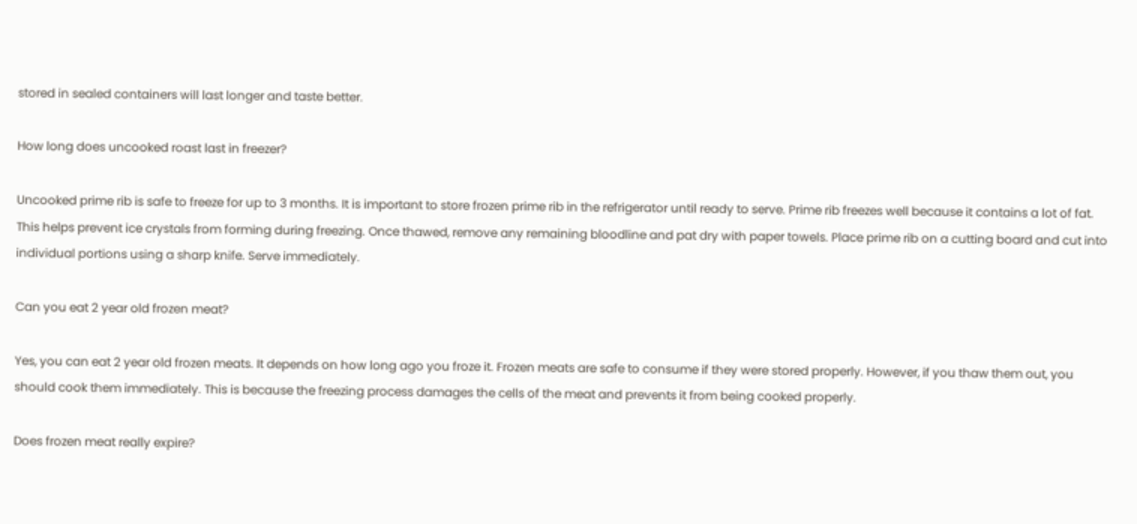stored in sealed containers will last longer and taste better.

How long does uncooked roast last in freezer?

Uncooked prime rib is safe to freeze for up to 3 months. It is important to store frozen prime rib in the refrigerator until ready to serve. Prime rib freezes well because it contains a lot of fat. This helps prevent ice crystals from forming during freezing. Once thawed, remove any remaining bloodline and pat dry with paper towels. Place prime rib on a cutting board and cut into individual portions using a sharp knife. Serve immediately.

Can you eat 2 year old frozen meat?

Yes, you can eat 2 year old frozen meats. It depends on how long ago you froze it. Frozen meats are safe to consume if they were stored properly. However, if you thaw them out, you should cook them immediately. This is because the freezing process damages the cells of the meat and prevents it from being cooked properly.

Does frozen meat really expire?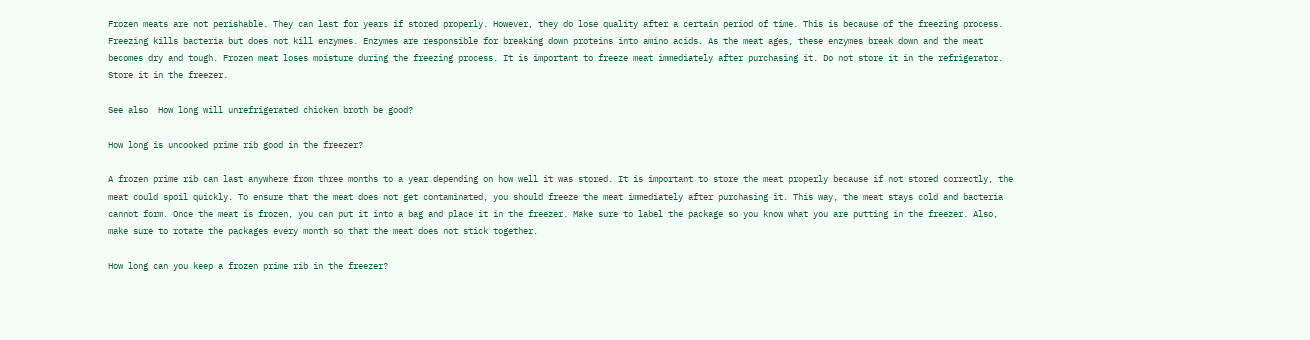Frozen meats are not perishable. They can last for years if stored properly. However, they do lose quality after a certain period of time. This is because of the freezing process. Freezing kills bacteria but does not kill enzymes. Enzymes are responsible for breaking down proteins into amino acids. As the meat ages, these enzymes break down and the meat becomes dry and tough. Frozen meat loses moisture during the freezing process. It is important to freeze meat immediately after purchasing it. Do not store it in the refrigerator. Store it in the freezer.

See also  How long will unrefrigerated chicken broth be good?

How long is uncooked prime rib good in the freezer?

A frozen prime rib can last anywhere from three months to a year depending on how well it was stored. It is important to store the meat properly because if not stored correctly, the meat could spoil quickly. To ensure that the meat does not get contaminated, you should freeze the meat immediately after purchasing it. This way, the meat stays cold and bacteria cannot form. Once the meat is frozen, you can put it into a bag and place it in the freezer. Make sure to label the package so you know what you are putting in the freezer. Also, make sure to rotate the packages every month so that the meat does not stick together.

How long can you keep a frozen prime rib in the freezer?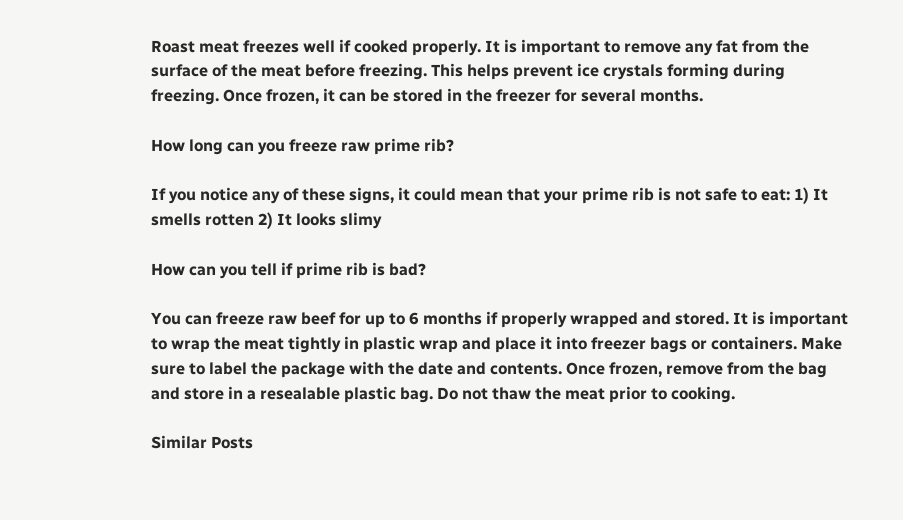Roast meat freezes well if cooked properly. It is important to remove any fat from the surface of the meat before freezing. This helps prevent ice crystals forming during freezing. Once frozen, it can be stored in the freezer for several months.

How long can you freeze raw prime rib?

If you notice any of these signs, it could mean that your prime rib is not safe to eat: 1) It smells rotten 2) It looks slimy

How can you tell if prime rib is bad?

You can freeze raw beef for up to 6 months if properly wrapped and stored. It is important to wrap the meat tightly in plastic wrap and place it into freezer bags or containers. Make sure to label the package with the date and contents. Once frozen, remove from the bag and store in a resealable plastic bag. Do not thaw the meat prior to cooking.

Similar Posts